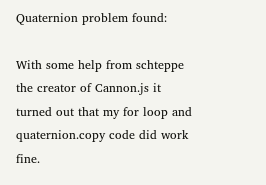Quaternion problem found:

With some help from schteppe the creator of Cannon.js it turned out that my for loop and quaternion.copy code did work fine.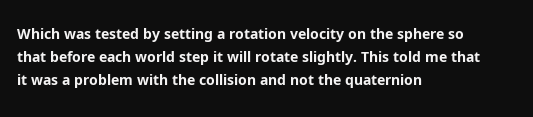Which was tested by setting a rotation velocity on the sphere so that before each world step it will rotate slightly. This told me that it was a problem with the collision and not the quaternion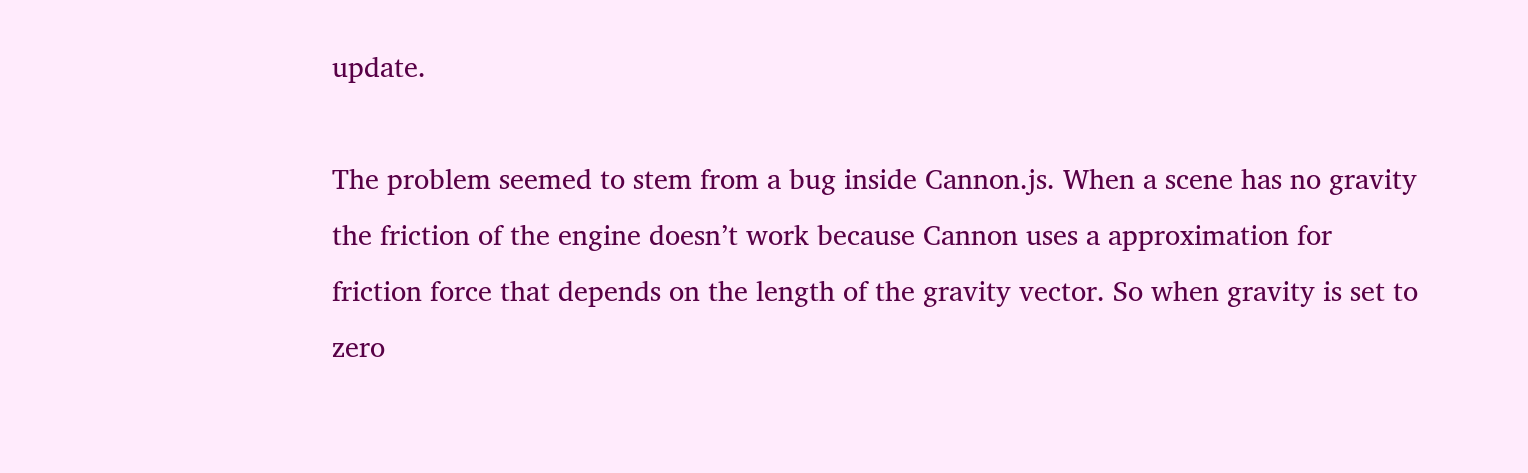update.

The problem seemed to stem from a bug inside Cannon.js. When a scene has no gravity the friction of the engine doesn’t work because Cannon uses a approximation for friction force that depends on the length of the gravity vector. So when gravity is set to zero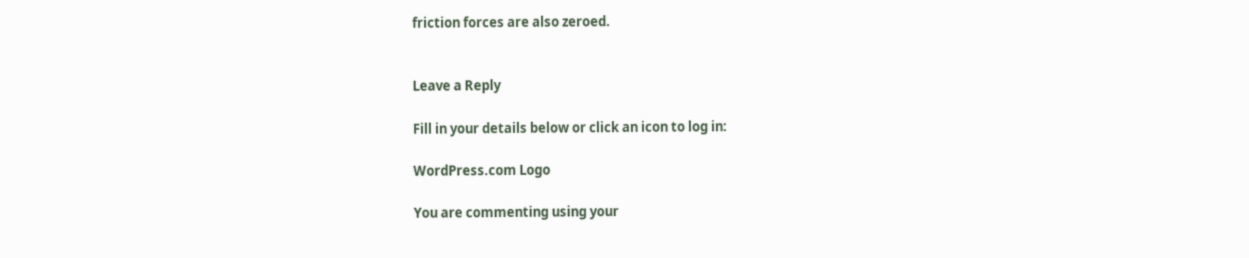friction forces are also zeroed.


Leave a Reply

Fill in your details below or click an icon to log in:

WordPress.com Logo

You are commenting using your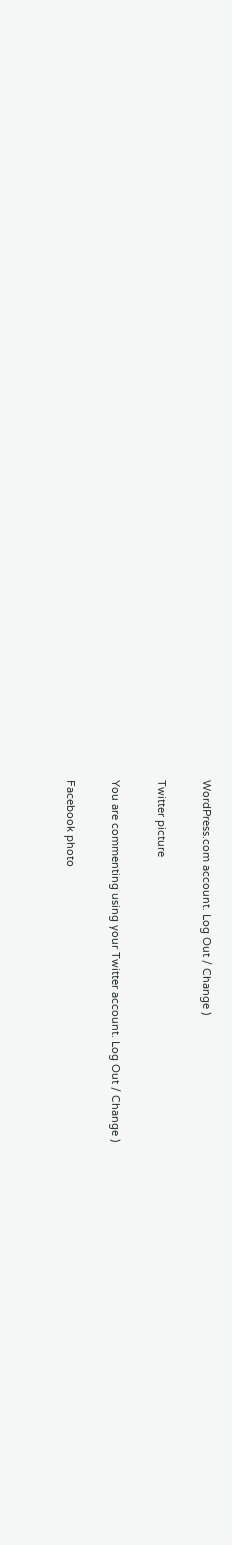WordPress.com account. Log Out / Change )

Twitter picture

You are commenting using your Twitter account. Log Out / Change )

Facebook photo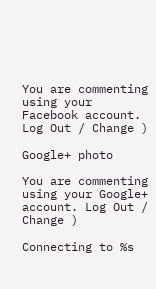You are commenting using your Facebook account. Log Out / Change )

Google+ photo

You are commenting using your Google+ account. Log Out / Change )

Connecting to %s